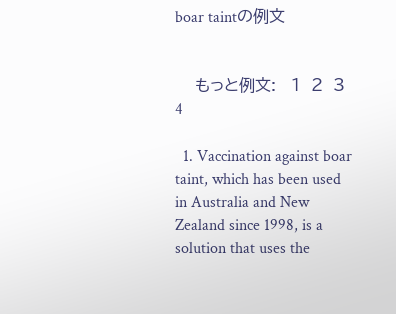boar taintの例文


    もっと例文:   1  2  3  4

  1. Vaccination against boar taint, which has been used in Australia and New Zealand since 1998, is a solution that uses the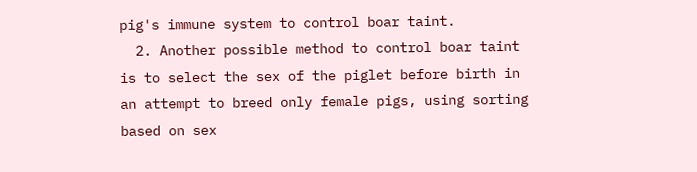pig's immune system to control boar taint.
  2. Another possible method to control boar taint is to select the sex of the piglet before birth in an attempt to breed only female pigs, using sorting based on sex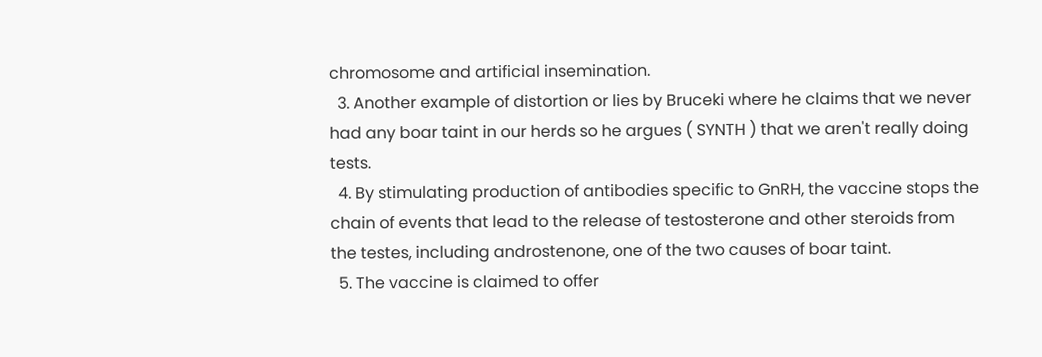chromosome and artificial insemination.
  3. Another example of distortion or lies by Bruceki where he claims that we never had any boar taint in our herds so he argues ( SYNTH ) that we aren't really doing tests.
  4. By stimulating production of antibodies specific to GnRH, the vaccine stops the chain of events that lead to the release of testosterone and other steroids from the testes, including androstenone, one of the two causes of boar taint.
  5. The vaccine is claimed to offer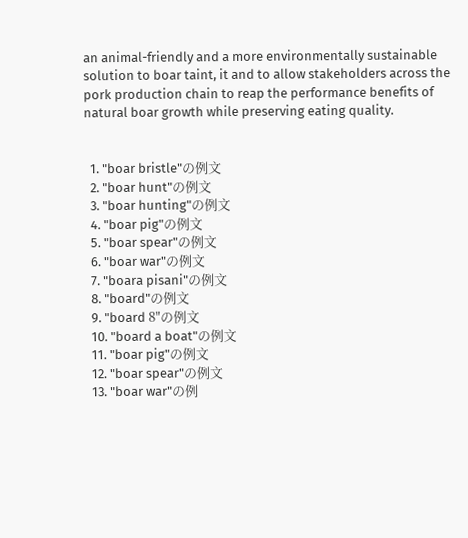an animal-friendly and a more environmentally sustainable solution to boar taint, it and to allow stakeholders across the pork production chain to reap the performance benefits of natural boar growth while preserving eating quality.


  1. "boar bristle"の例文
  2. "boar hunt"の例文
  3. "boar hunting"の例文
  4. "boar pig"の例文
  5. "boar spear"の例文
  6. "boar war"の例文
  7. "boara pisani"の例文
  8. "board"の例文
  9. "board 8"の例文
  10. "board a boat"の例文
  11. "boar pig"の例文
  12. "boar spear"の例文
  13. "boar war"の例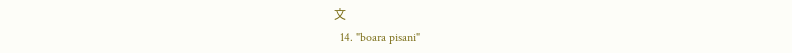文
  14. "boara pisani"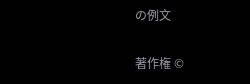の例文

著作権 ©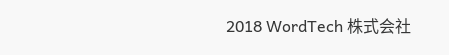2018 WordTech 株式会社